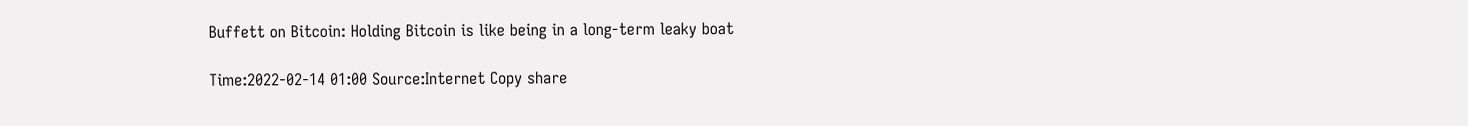Buffett on Bitcoin: Holding Bitcoin is like being in a long-term leaky boat

Time:2022-02-14 01:00 Source:Internet Copy share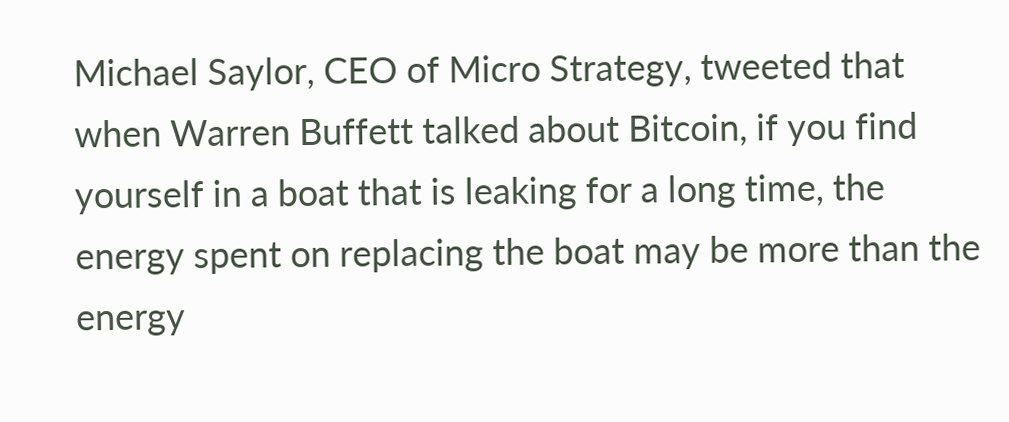Michael Saylor, CEO of Micro Strategy, tweeted that when Warren Buffett talked about Bitcoin, if you find yourself in a boat that is leaking for a long time, the energy spent on replacing the boat may be more than the energy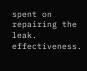spent on repairing the leak. effectiveness.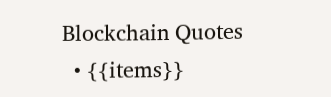Blockchain Quotes
  • {{items}}